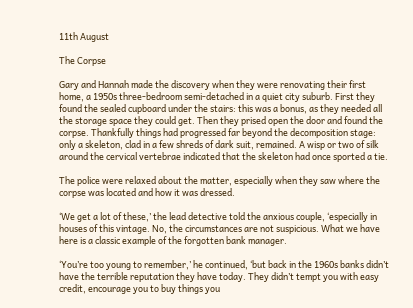11th August

The Corpse

Gary and Hannah made the discovery when they were renovating their first home, a 1950s three-bedroom semi-detached in a quiet city suburb. First they found the sealed cupboard under the stairs: this was a bonus, as they needed all the storage space they could get. Then they prised open the door and found the corpse. Thankfully things had progressed far beyond the decomposition stage: only a skeleton, clad in a few shreds of dark suit, remained. A wisp or two of silk around the cervical vertebrae indicated that the skeleton had once sported a tie.

The police were relaxed about the matter, especially when they saw where the corpse was located and how it was dressed.

‘We get a lot of these,’ the lead detective told the anxious couple, ‘especially in houses of this vintage. No, the circumstances are not suspicious. What we have here is a classic example of the forgotten bank manager.

‘You’re too young to remember,’ he continued, ‘but back in the 1960s banks didn’t have the terrible reputation they have today. They didn’t tempt you with easy credit, encourage you to buy things you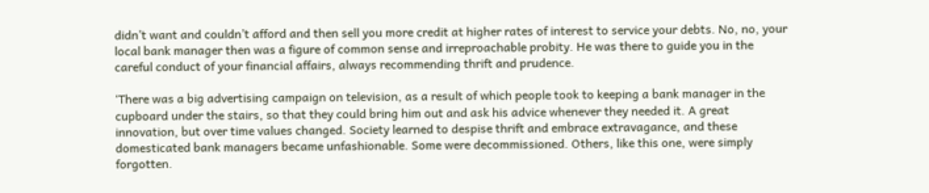didn’t want and couldn’t afford and then sell you more credit at higher rates of interest to service your debts. No, no, your local bank manager then was a figure of common sense and irreproachable probity. He was there to guide you in the careful conduct of your financial affairs, always recommending thrift and prudence.

‘There was a big advertising campaign on television, as a result of which people took to keeping a bank manager in the cupboard under the stairs, so that they could bring him out and ask his advice whenever they needed it. A great innovation, but over time values changed. Society learned to despise thrift and embrace extravagance, and these domesticated bank managers became unfashionable. Some were decommissioned. Others, like this one, were simply forgotten.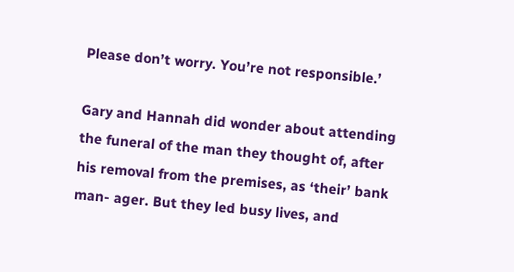Please don’t worry. You’re not responsible.’

Gary and Hannah did wonder about attending the funeral of the man they thought of, after his removal from the premises, as ‘their’ bank man- ager. But they led busy lives, and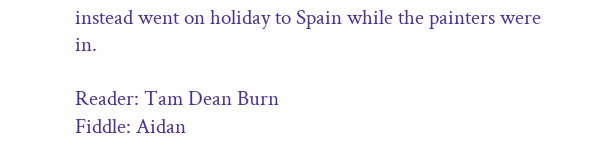instead went on holiday to Spain while the painters were in.

Reader: Tam Dean Burn
Fiddle: Aidan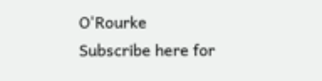O'Rourke
Subscribe here for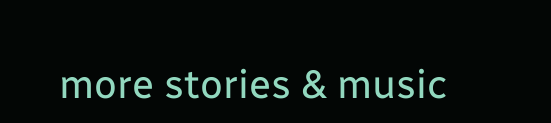more stories & music